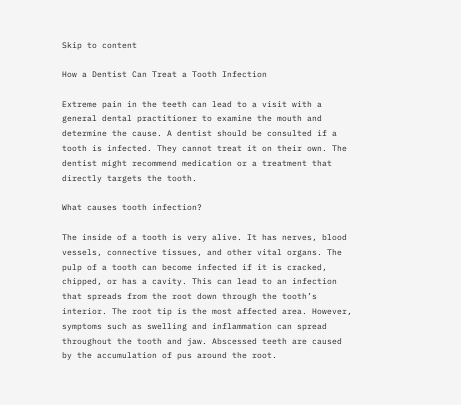Skip to content

How a Dentist Can Treat a Tooth Infection

Extreme pain in the teeth can lead to a visit with a general dental practitioner to examine the mouth and determine the cause. A dentist should be consulted if a tooth is infected. They cannot treat it on their own. The dentist might recommend medication or a treatment that directly targets the tooth.

What causes tooth infection?

The inside of a tooth is very alive. It has nerves, blood vessels, connective tissues, and other vital organs. The pulp of a tooth can become infected if it is cracked, chipped, or has a cavity. This can lead to an infection that spreads from the root down through the tooth’s interior. The root tip is the most affected area. However, symptoms such as swelling and inflammation can spread throughout the tooth and jaw. Abscessed teeth are caused by the accumulation of pus around the root.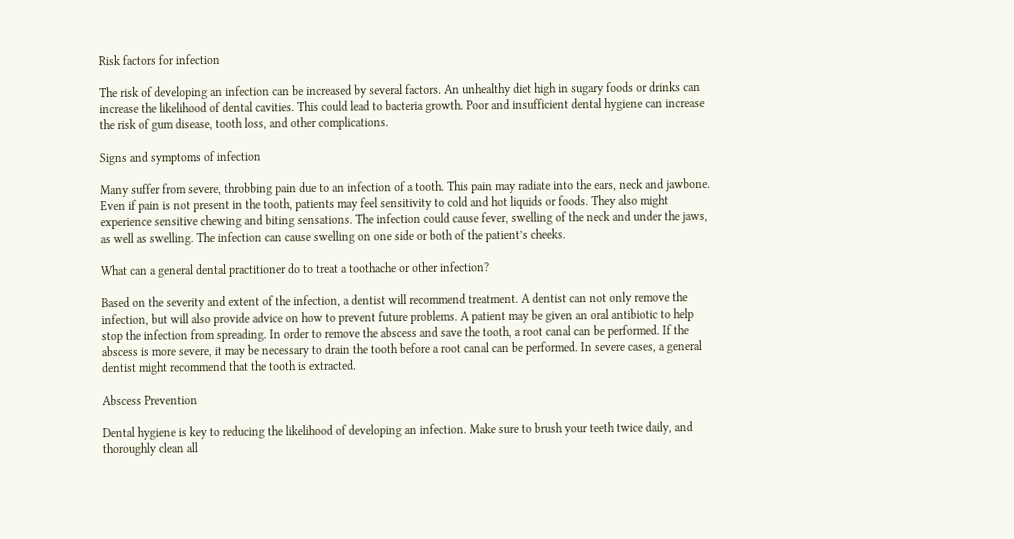Risk factors for infection

The risk of developing an infection can be increased by several factors. An unhealthy diet high in sugary foods or drinks can increase the likelihood of dental cavities. This could lead to bacteria growth. Poor and insufficient dental hygiene can increase the risk of gum disease, tooth loss, and other complications.

Signs and symptoms of infection

Many suffer from severe, throbbing pain due to an infection of a tooth. This pain may radiate into the ears, neck and jawbone. Even if pain is not present in the tooth, patients may feel sensitivity to cold and hot liquids or foods. They also might experience sensitive chewing and biting sensations. The infection could cause fever, swelling of the neck and under the jaws, as well as swelling. The infection can cause swelling on one side or both of the patient’s cheeks.

What can a general dental practitioner do to treat a toothache or other infection?

Based on the severity and extent of the infection, a dentist will recommend treatment. A dentist can not only remove the infection, but will also provide advice on how to prevent future problems. A patient may be given an oral antibiotic to help stop the infection from spreading. In order to remove the abscess and save the tooth, a root canal can be performed. If the abscess is more severe, it may be necessary to drain the tooth before a root canal can be performed. In severe cases, a general dentist might recommend that the tooth is extracted.

Abscess Prevention

Dental hygiene is key to reducing the likelihood of developing an infection. Make sure to brush your teeth twice daily, and thoroughly clean all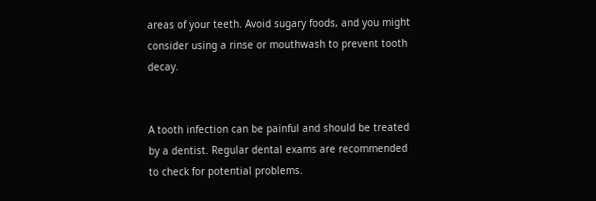areas of your teeth. Avoid sugary foods, and you might consider using a rinse or mouthwash to prevent tooth decay.


A tooth infection can be painful and should be treated by a dentist. Regular dental exams are recommended to check for potential problems.